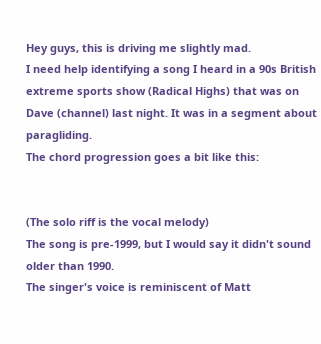Hey guys, this is driving me slightly mad.
I need help identifying a song I heard in a 90s British extreme sports show (Radical Highs) that was on Dave (channel) last night. It was in a segment about paragliding.
The chord progression goes a bit like this:


(The solo riff is the vocal melody)
The song is pre-1999, but I would say it didn't sound older than 1990.
The singer's voice is reminiscent of Matt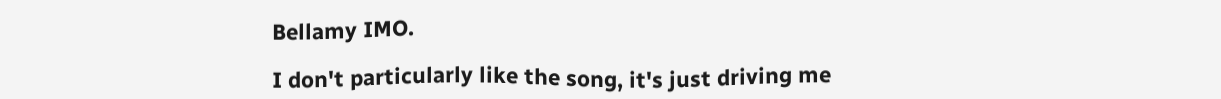Bellamy IMO.

I don't particularly like the song, it's just driving me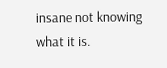insane not knowing what it is.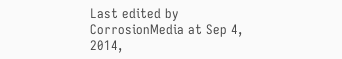Last edited by CorrosionMedia at Sep 4, 2014,